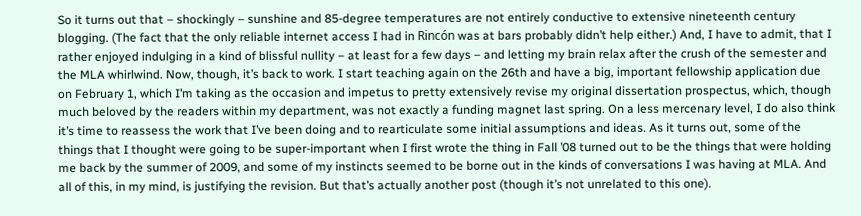So it turns out that – shockingly – sunshine and 85-degree temperatures are not entirely conductive to extensive nineteenth century blogging. (The fact that the only reliable internet access I had in Rincón was at bars probably didn’t help either.) And, I have to admit, that I rather enjoyed indulging in a kind of blissful nullity – at least for a few days – and letting my brain relax after the crush of the semester and the MLA whirlwind. Now, though, it’s back to work. I start teaching again on the 26th and have a big, important fellowship application due on February 1, which I’m taking as the occasion and impetus to pretty extensively revise my original dissertation prospectus, which, though much beloved by the readers within my department, was not exactly a funding magnet last spring. On a less mercenary level, I do also think it’s time to reassess the work that I’ve been doing and to rearticulate some initial assumptions and ideas. As it turns out, some of the things that I thought were going to be super-important when I first wrote the thing in Fall ’08 turned out to be the things that were holding me back by the summer of 2009, and some of my instincts seemed to be borne out in the kinds of conversations I was having at MLA. And all of this, in my mind, is justifying the revision. But that’s actually another post (though it’s not unrelated to this one).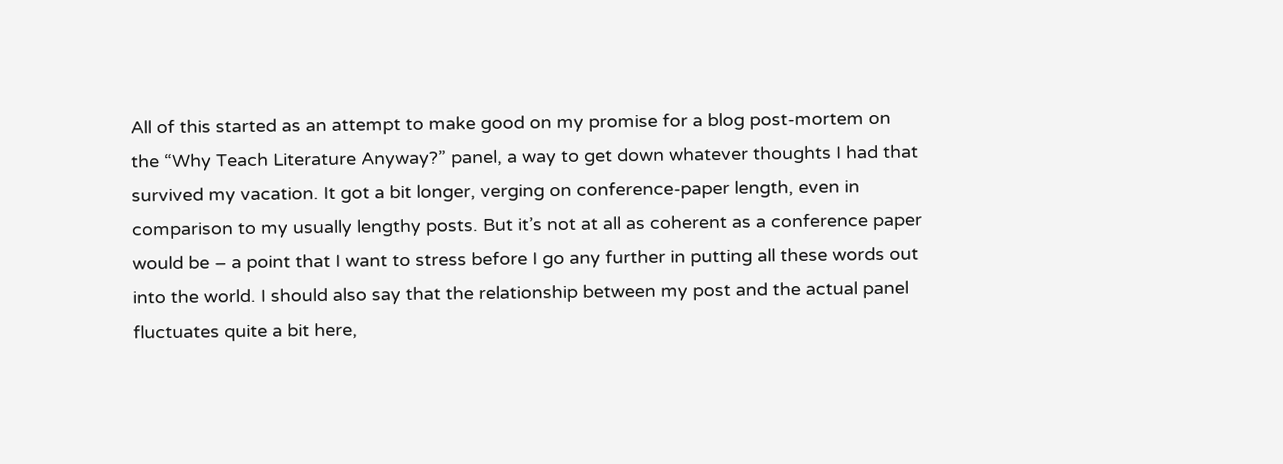All of this started as an attempt to make good on my promise for a blog post-mortem on the “Why Teach Literature Anyway?” panel, a way to get down whatever thoughts I had that survived my vacation. It got a bit longer, verging on conference-paper length, even in comparison to my usually lengthy posts. But it’s not at all as coherent as a conference paper would be – a point that I want to stress before I go any further in putting all these words out into the world. I should also say that the relationship between my post and the actual panel fluctuates quite a bit here,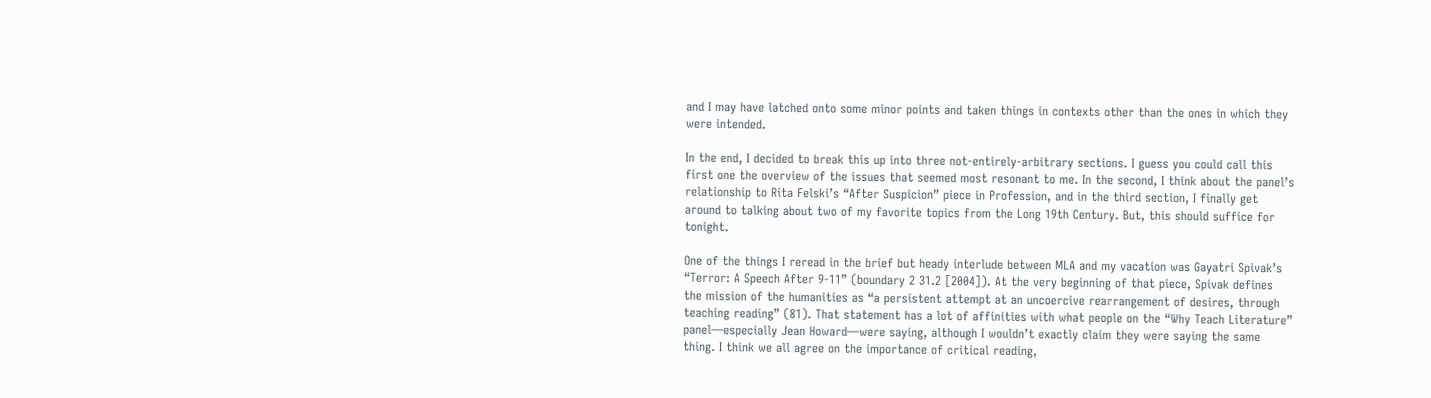and I may have latched onto some minor points and taken things in contexts other than the ones in which they were intended.

In the end, I decided to break this up into three not-entirely-arbitrary sections. I guess you could call this first one the overview of the issues that seemed most resonant to me. In the second, I think about the panel’s relationship to Rita Felski’s “After Suspicion” piece in Profession, and in the third section, I finally get around to talking about two of my favorite topics from the Long 19th Century. But, this should suffice for tonight.

One of the things I reread in the brief but heady interlude between MLA and my vacation was Gayatri Spivak’s “Terror: A Speech After 9-11” (boundary 2 31.2 [2004]). At the very beginning of that piece, Spivak defines the mission of the humanities as “a persistent attempt at an uncoercive rearrangement of desires, through teaching reading” (81). That statement has a lot of affinities with what people on the “Why Teach Literature” panel—especially Jean Howard—were saying, although I wouldn’t exactly claim they were saying the same thing. I think we all agree on the importance of critical reading,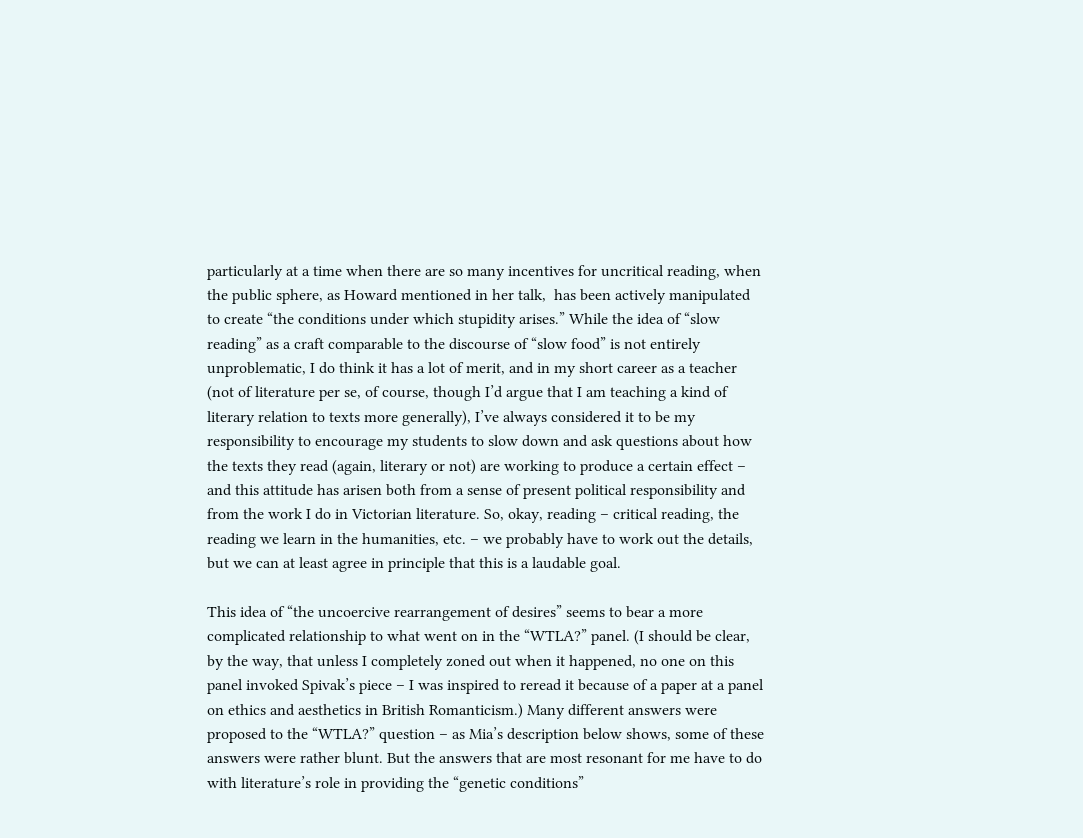particularly at a time when there are so many incentives for uncritical reading, when the public sphere, as Howard mentioned in her talk,  has been actively manipulated to create “the conditions under which stupidity arises.” While the idea of “slow reading” as a craft comparable to the discourse of “slow food” is not entirely unproblematic, I do think it has a lot of merit, and in my short career as a teacher (not of literature per se, of course, though I’d argue that I am teaching a kind of literary relation to texts more generally), I’ve always considered it to be my responsibility to encourage my students to slow down and ask questions about how the texts they read (again, literary or not) are working to produce a certain effect – and this attitude has arisen both from a sense of present political responsibility and from the work I do in Victorian literature. So, okay, reading – critical reading, the reading we learn in the humanities, etc. – we probably have to work out the details, but we can at least agree in principle that this is a laudable goal.

This idea of “the uncoercive rearrangement of desires” seems to bear a more complicated relationship to what went on in the “WTLA?” panel. (I should be clear, by the way, that unless I completely zoned out when it happened, no one on this panel invoked Spivak’s piece – I was inspired to reread it because of a paper at a panel on ethics and aesthetics in British Romanticism.) Many different answers were proposed to the “WTLA?” question – as Mia’s description below shows, some of these answers were rather blunt. But the answers that are most resonant for me have to do with literature’s role in providing the “genetic conditions”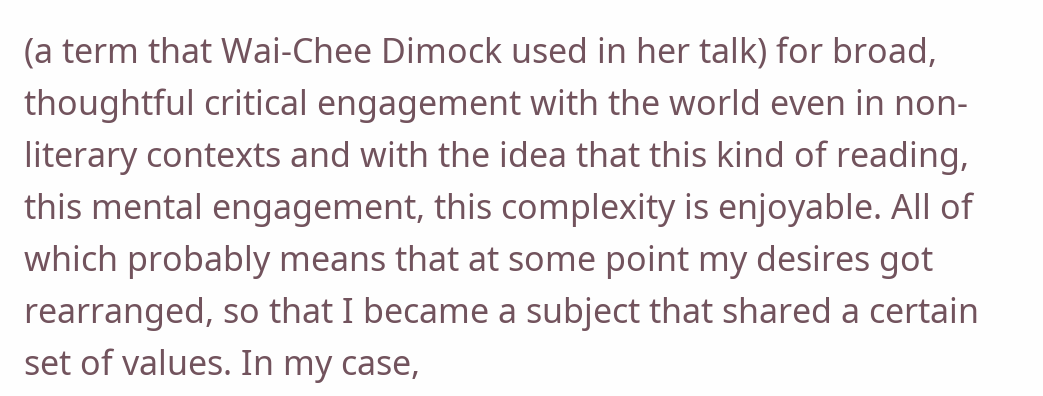(a term that Wai-Chee Dimock used in her talk) for broad, thoughtful critical engagement with the world even in non-literary contexts and with the idea that this kind of reading, this mental engagement, this complexity is enjoyable. All of which probably means that at some point my desires got rearranged, so that I became a subject that shared a certain set of values. In my case,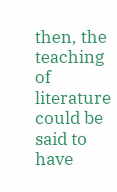then, the teaching of literature could be said to have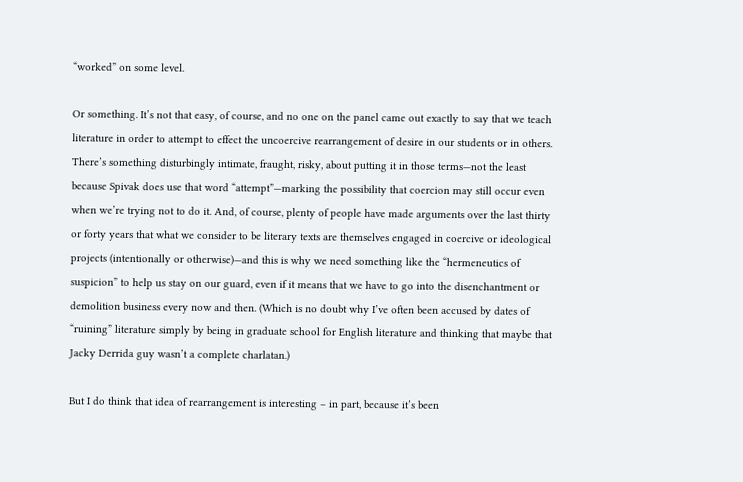“worked” on some level.

Or something. It’s not that easy, of course, and no one on the panel came out exactly to say that we teach literature in order to attempt to effect the uncoercive rearrangement of desire in our students or in others. There’s something disturbingly intimate, fraught, risky, about putting it in those terms—not the least because Spivak does use that word “attempt”—marking the possibility that coercion may still occur even when we’re trying not to do it. And, of course, plenty of people have made arguments over the last thirty or forty years that what we consider to be literary texts are themselves engaged in coercive or ideological projects (intentionally or otherwise)—and this is why we need something like the “hermeneutics of suspicion” to help us stay on our guard, even if it means that we have to go into the disenchantment or demolition business every now and then. (Which is no doubt why I’ve often been accused by dates of “ruining” literature simply by being in graduate school for English literature and thinking that maybe that Jacky Derrida guy wasn’t a complete charlatan.)

But I do think that idea of rearrangement is interesting – in part, because it’s been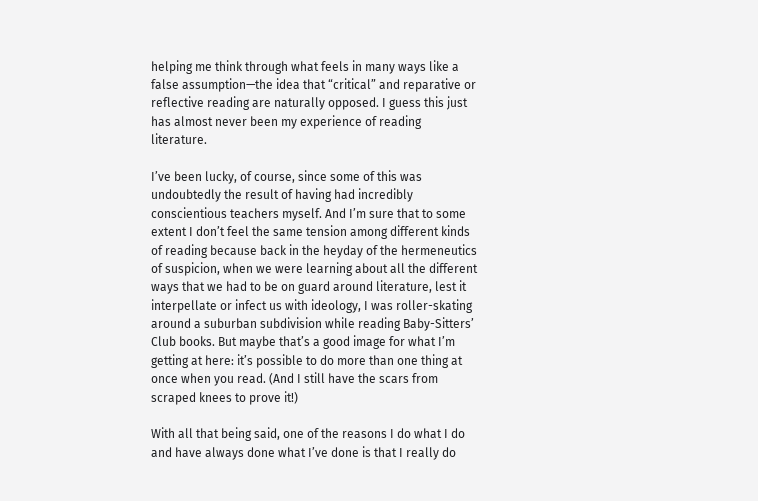helping me think through what feels in many ways like a false assumption—the idea that “critical” and reparative or reflective reading are naturally opposed. I guess this just has almost never been my experience of reading literature.

I’ve been lucky, of course, since some of this was  undoubtedly the result of having had incredibly conscientious teachers myself. And I’m sure that to some extent I don’t feel the same tension among different kinds of reading because back in the heyday of the hermeneutics of suspicion, when we were learning about all the different ways that we had to be on guard around literature, lest it interpellate or infect us with ideology, I was roller-skating around a suburban subdivision while reading Baby-Sitters’ Club books. But maybe that’s a good image for what I’m getting at here: it’s possible to do more than one thing at once when you read. (And I still have the scars from scraped knees to prove it!)

With all that being said, one of the reasons I do what I do and have always done what I’ve done is that I really do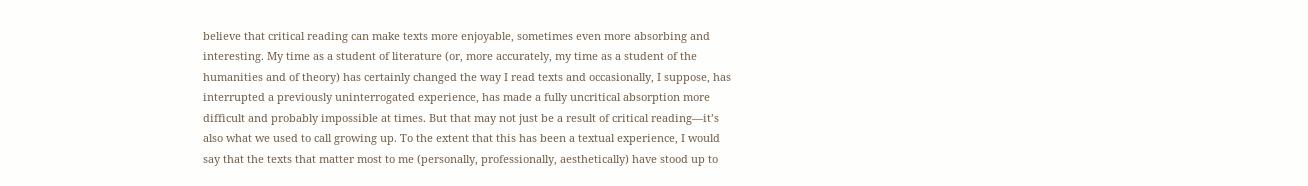believe that critical reading can make texts more enjoyable, sometimes even more absorbing and interesting. My time as a student of literature (or, more accurately, my time as a student of the humanities and of theory) has certainly changed the way I read texts and occasionally, I suppose, has interrupted a previously uninterrogated experience, has made a fully uncritical absorption more difficult and probably impossible at times. But that may not just be a result of critical reading—it’s also what we used to call growing up. To the extent that this has been a textual experience, I would say that the texts that matter most to me (personally, professionally, aesthetically) have stood up to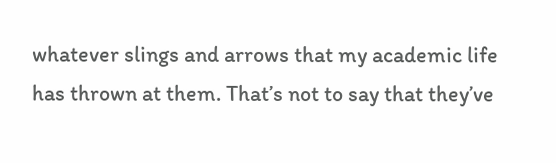whatever slings and arrows that my academic life has thrown at them. That’s not to say that they’ve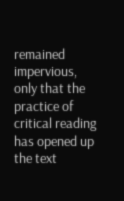remained impervious, only that the practice of critical reading has opened up the text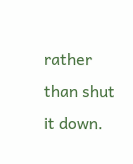rather than shut it down.